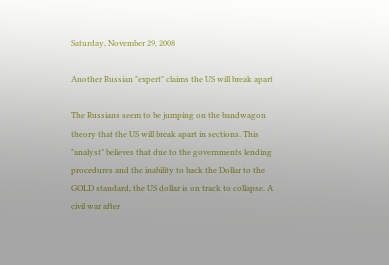Saturday, November 29, 2008

Another Russian "expert" claims the US will break apart

The Russians seem to be jumping on the bandwagon theory that the US will break apart in sections. This "analyst" believes that due to the governments lending procedures and the inability to back the Dollar to the GOLD standard, the US dollar is on track to collapse. A civil war after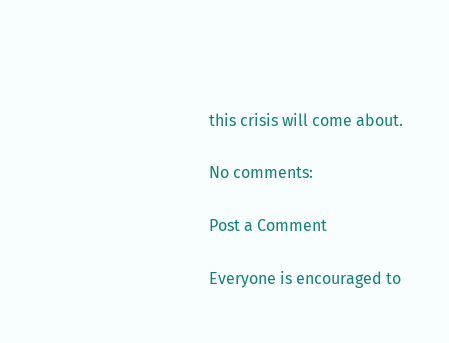this crisis will come about.

No comments:

Post a Comment

Everyone is encouraged to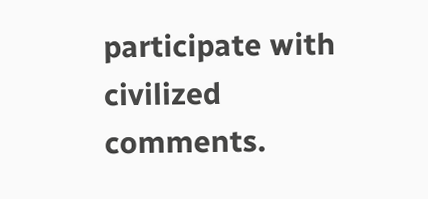participate with civilized comments.